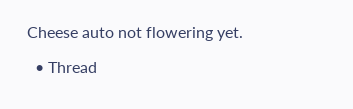Cheese auto not flowering yet.

  • Thread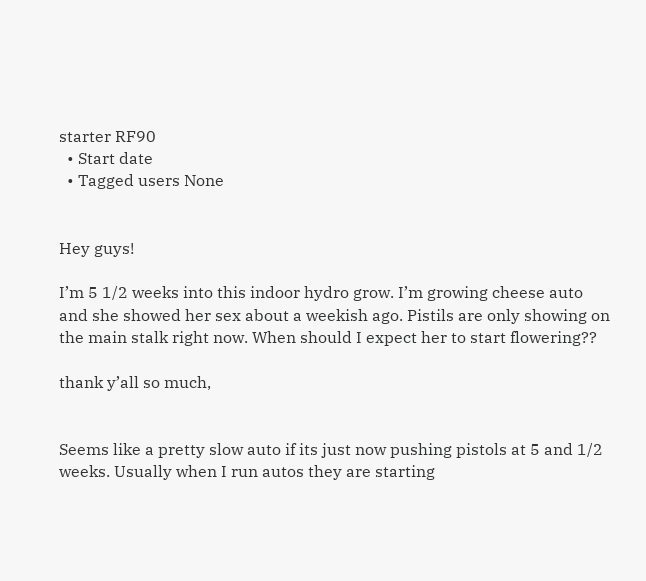starter RF90
  • Start date
  • Tagged users None


Hey guys!

I’m 5 1/2 weeks into this indoor hydro grow. I’m growing cheese auto and she showed her sex about a weekish ago. Pistils are only showing on the main stalk right now. When should I expect her to start flowering??

thank y’all so much,


Seems like a pretty slow auto if its just now pushing pistols at 5 and 1/2 weeks. Usually when I run autos they are starting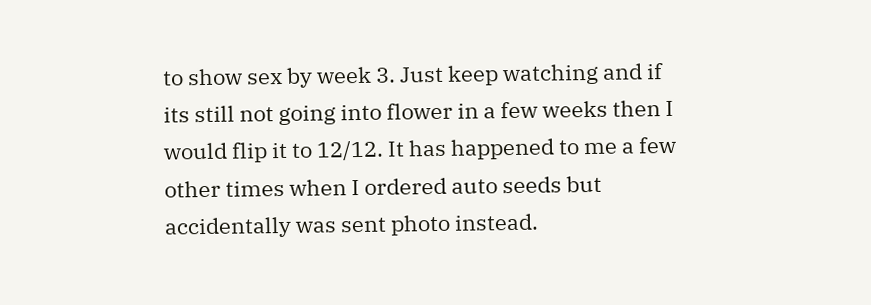to show sex by week 3. Just keep watching and if its still not going into flower in a few weeks then I would flip it to 12/12. It has happened to me a few other times when I ordered auto seeds but accidentally was sent photo instead.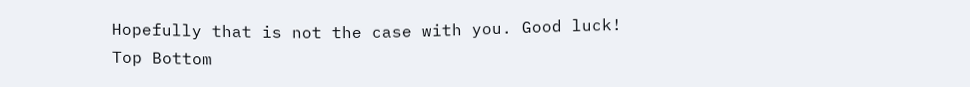Hopefully that is not the case with you. Good luck!
Top Bottom